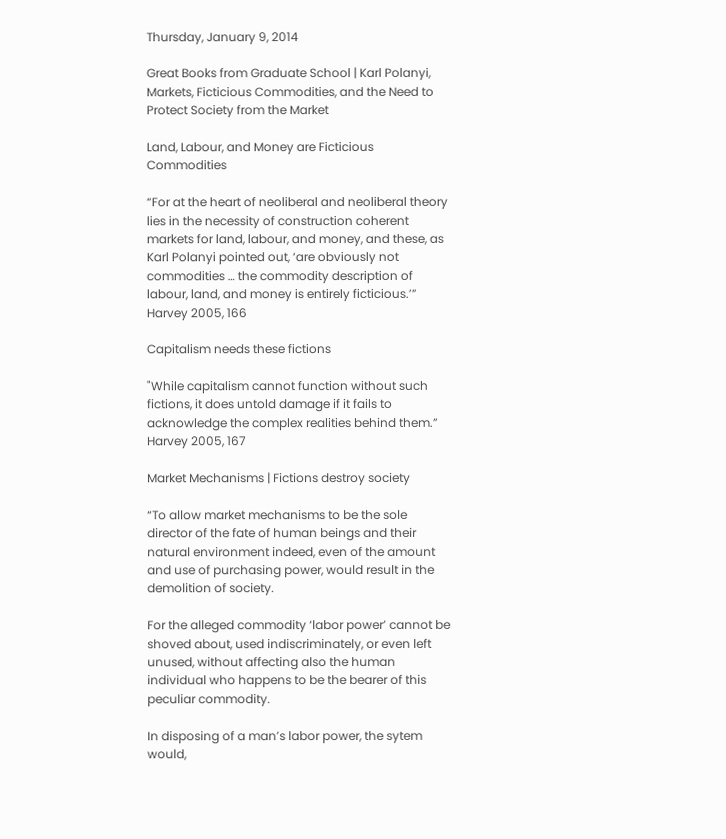Thursday, January 9, 2014

Great Books from Graduate School | Karl Polanyi, Markets, Ficticious Commodities, and the Need to Protect Society from the Market

Land, Labour, and Money are Ficticious Commodities

“For at the heart of neoliberal and neoliberal theory lies in the necessity of construction coherent markets for land, labour, and money, and these, as Karl Polanyi pointed out, ‘are obviously not commodities … the commodity description of labour, land, and money is entirely ficticious.’” Harvey 2005, 166

Capitalism needs these fictions

"While capitalism cannot function without such fictions, it does untold damage if it fails to acknowledge the complex realities behind them.” Harvey 2005, 167

Market Mechanisms | Fictions destroy society

“To allow market mechanisms to be the sole director of the fate of human beings and their natural environment indeed, even of the amount and use of purchasing power, would result in the demolition of society.

For the alleged commodity ‘labor power’ cannot be shoved about, used indiscriminately, or even left unused, without affecting also the human individual who happens to be the bearer of this peculiar commodity.

In disposing of a man’s labor power, the sytem would,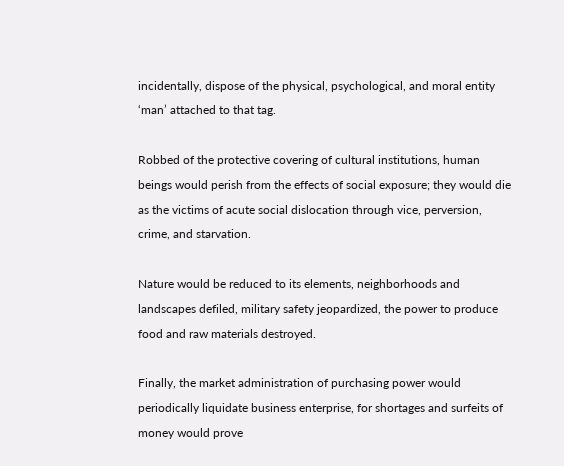incidentally, dispose of the physical, psychological, and moral entity ‘man’ attached to that tag.

Robbed of the protective covering of cultural institutions, human beings would perish from the effects of social exposure; they would die as the victims of acute social dislocation through vice, perversion, crime, and starvation.

Nature would be reduced to its elements, neighborhoods and landscapes defiled, military safety jeopardized, the power to produce food and raw materials destroyed.

Finally, the market administration of purchasing power would periodically liquidate business enterprise, for shortages and surfeits of money would prove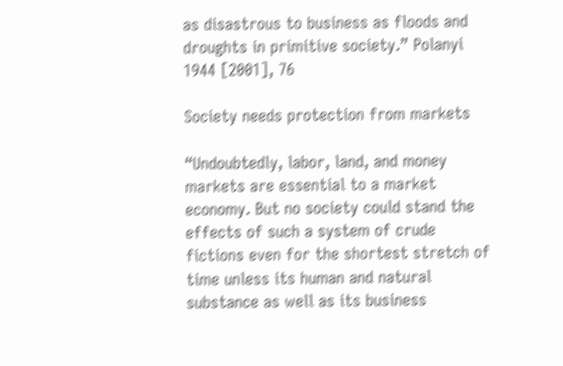as disastrous to business as floods and droughts in primitive society.” Polanyi 1944 [2001], 76

Society needs protection from markets

“Undoubtedly, labor, land, and money markets are essential to a market economy. But no society could stand the effects of such a system of crude fictions even for the shortest stretch of time unless its human and natural substance as well as its business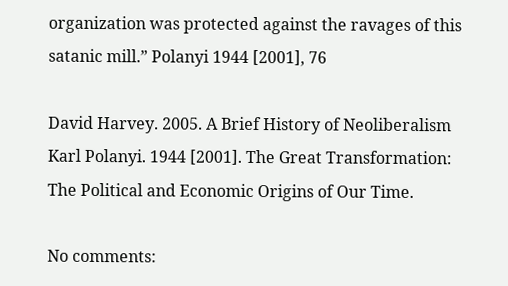organization was protected against the ravages of this satanic mill.” Polanyi 1944 [2001], 76

David Harvey. 2005. A Brief History of Neoliberalism
Karl Polanyi. 1944 [2001]. The Great Transformation: The Political and Economic Origins of Our Time.

No comments: